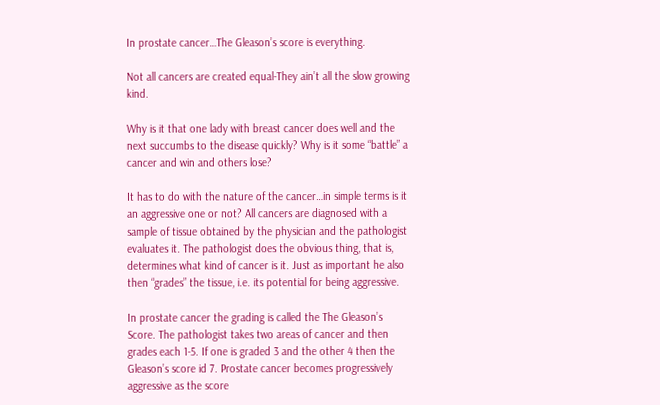In prostate cancer…The Gleason’s score is everything.

Not all cancers are created equal-They ain’t all the slow growing kind.

Why is it that one lady with breast cancer does well and the next succumbs to the disease quickly? Why is it some “battle” a cancer and win and others lose?

It has to do with the nature of the cancer…in simple terms is it an aggressive one or not? All cancers are diagnosed with a sample of tissue obtained by the physician and the pathologist evaluates it. The pathologist does the obvious thing, that is, determines what kind of cancer is it. Just as important he also then “grades” the tissue, i.e. its potential for being aggressive.

In prostate cancer the grading is called the The Gleason’s Score. The pathologist takes two areas of cancer and then grades each 1-5. If one is graded 3 and the other 4 then the Gleason’s score id 7. Prostate cancer becomes progressively aggressive as the score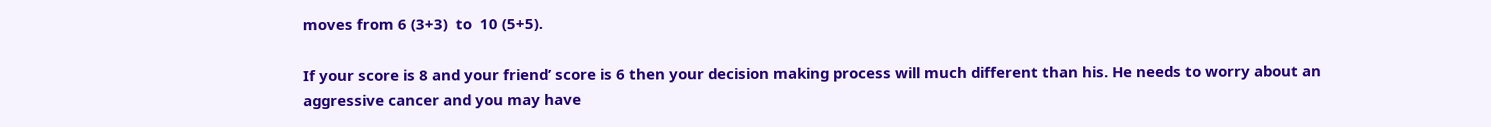moves from 6 (3+3)  to  10 (5+5).

If your score is 8 and your friend’ score is 6 then your decision making process will much different than his. He needs to worry about an aggressive cancer and you may have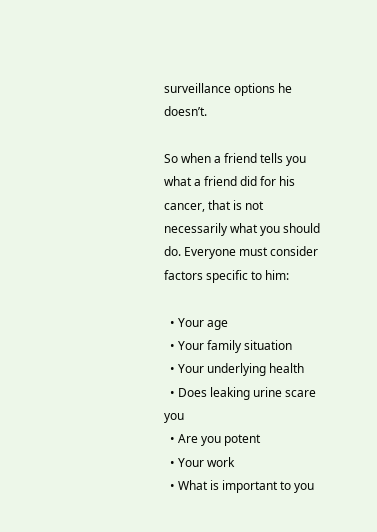surveillance options he doesn’t.

So when a friend tells you what a friend did for his cancer, that is not necessarily what you should do. Everyone must consider factors specific to him:

  • Your age
  • Your family situation
  • Your underlying health
  • Does leaking urine scare you
  • Are you potent
  • Your work
  • What is important to you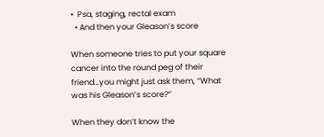•  Psa, staging, rectal exam
  • And then your Gleason’s score

When someone tries to put your square cancer into the round peg of their friend…you might just ask them, “What was his Gleason’s score?”

When they don’t know the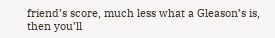friend’s score, much less what a Gleason’s is, then you’ll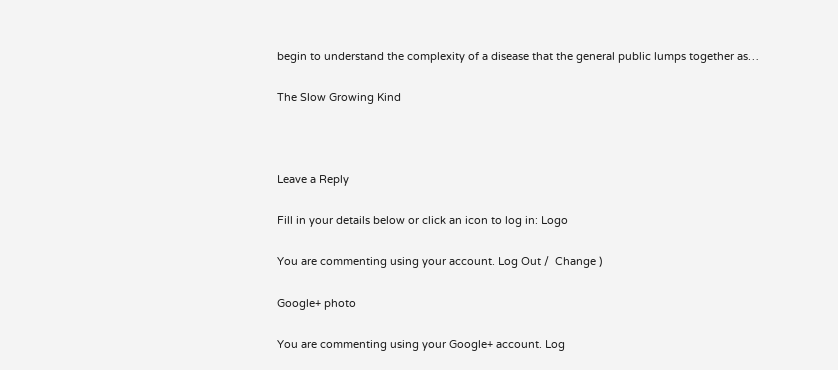begin to understand the complexity of a disease that the general public lumps together as…

The Slow Growing Kind



Leave a Reply

Fill in your details below or click an icon to log in: Logo

You are commenting using your account. Log Out /  Change )

Google+ photo

You are commenting using your Google+ account. Log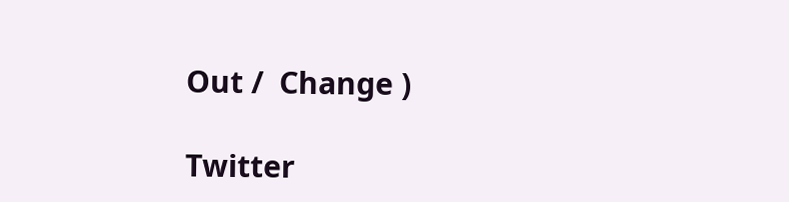Out /  Change )

Twitter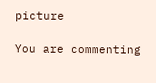picture

You are commenting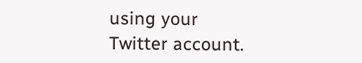using your Twitter account.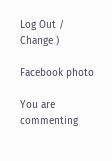Log Out /  Change )

Facebook photo

You are commenting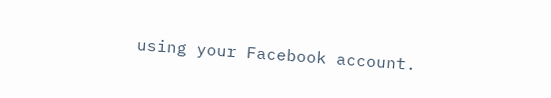using your Facebook account.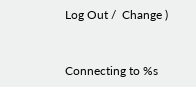Log Out /  Change )


Connecting to %s